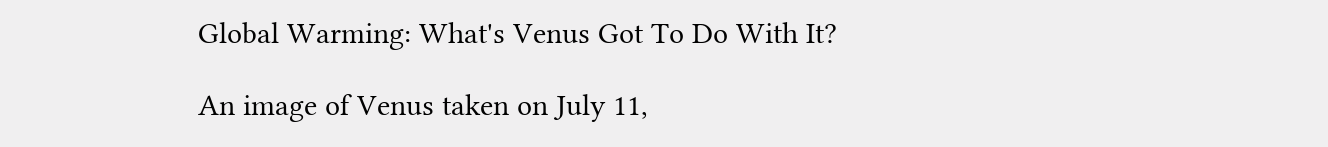Global Warming: What's Venus Got To Do With It?

An image of Venus taken on July 11,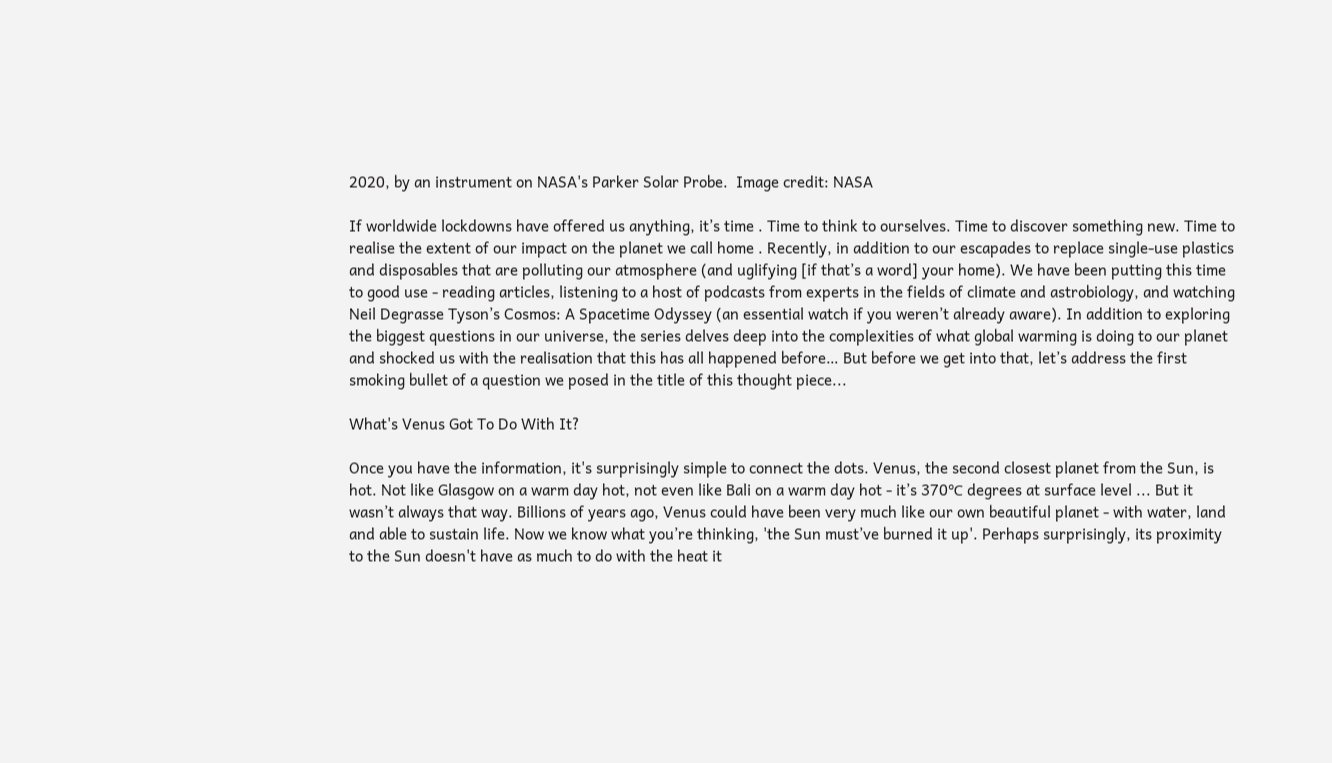2020, by an instrument on NASA's Parker Solar Probe.  Image credit: NASA

If worldwide lockdowns have offered us anything, it’s time . Time to think to ourselves. Time to discover something new. Time to realise the extent of our impact on the planet we call home . Recently, in addition to our escapades to replace single-use plastics and disposables that are polluting our atmosphere (and uglifying [if that’s a word] your home). We have been putting this time to good use - reading articles, listening to a host of podcasts from experts in the fields of climate and astrobiology, and watching Neil Degrasse Tyson’s Cosmos: A Spacetime Odyssey (an essential watch if you weren’t already aware). In addition to exploring the biggest questions in our universe, the series delves deep into the complexities of what global warming is doing to our planet and shocked us with the realisation that this has all happened before… But before we get into that, let’s address the first smoking bullet of a question we posed in the title of this thought piece...

What's Venus Got To Do With It?

Once you have the information, it's surprisingly simple to connect the dots. Venus, the second closest planet from the Sun, is hot. Not like Glasgow on a warm day hot, not even like Bali on a warm day hot - it’s 370℃ degrees at surface level ... But it wasn’t always that way. Billions of years ago, Venus could have been very much like our own beautiful planet - with water, land and able to sustain life. Now we know what you’re thinking, 'the Sun must’ve burned it up'. Perhaps surprisingly, its proximity to the Sun doesn't have as much to do with the heat it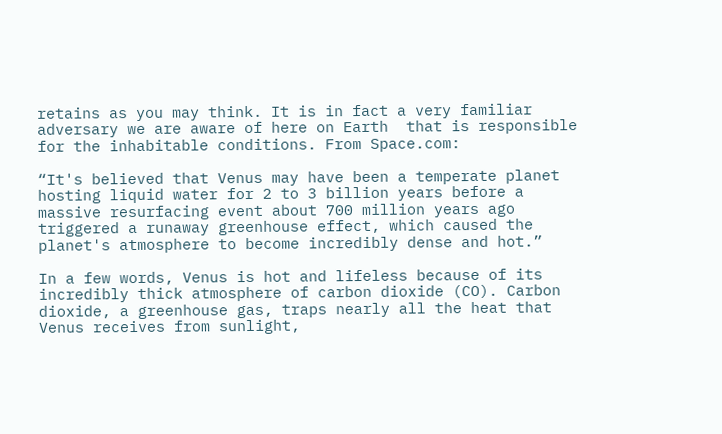retains as you may think. It is in fact a very familiar adversary we are aware of here on Earth  that is responsible for the inhabitable conditions. From Space.com:

“It's believed that Venus may have been a temperate planet hosting liquid water for 2 to 3 billion years before a massive resurfacing event about 700 million years ago triggered a runaway greenhouse effect, which caused the planet's atmosphere to become incredibly dense and hot.”

In a few words, Venus is hot and lifeless because of its incredibly thick atmosphere of carbon dioxide (CO). Carbon dioxide, a greenhouse gas, traps nearly all the heat that Venus receives from sunlight,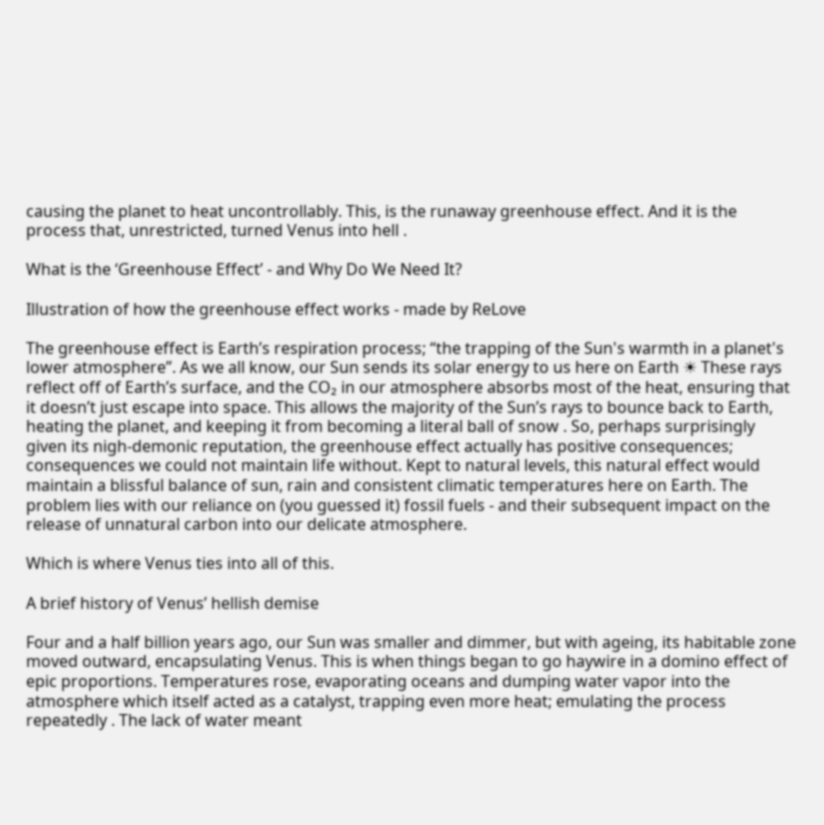causing the planet to heat uncontrollably. This, is the runaway greenhouse effect. And it is the process that, unrestricted, turned Venus into hell .

What is the ‘Greenhouse Effect’ - and Why Do We Need It?

Illustration of how the greenhouse effect works - made by ReLove

The greenhouse effect is Earth’s respiration process; “the trapping of the Sun's warmth in a planet's lower atmosphere”. As we all know, our Sun sends its solar energy to us here on Earth ☀ These rays reflect off of Earth’s surface, and the CO₂ in our atmosphere absorbs most of the heat, ensuring that it doesn’t just escape into space. This allows the majority of the Sun’s rays to bounce back to Earth, heating the planet, and keeping it from becoming a literal ball of snow . So, perhaps surprisingly given its nigh-demonic reputation, the greenhouse effect actually has positive consequences; consequences we could not maintain life without. Kept to natural levels, this natural effect would maintain a blissful balance of sun, rain and consistent climatic temperatures here on Earth. The problem lies with our reliance on (you guessed it) fossil fuels - and their subsequent impact on the release of unnatural carbon into our delicate atmosphere.

Which is where Venus ties into all of this.

A brief history of Venus’ hellish demise

Four and a half billion years ago, our Sun was smaller and dimmer, but with ageing, its habitable zone moved outward, encapsulating Venus. This is when things began to go haywire in a domino effect of epic proportions. Temperatures rose, evaporating oceans and dumping water vapor into the atmosphere which itself acted as a catalyst, trapping even more heat; emulating the process repeatedly . The lack of water meant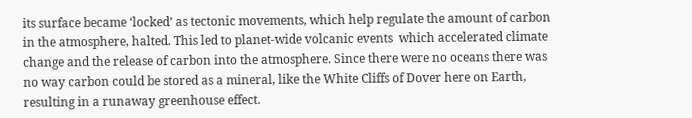its surface became ‘locked’ as tectonic movements, which help regulate the amount of carbon in the atmosphere, halted. This led to planet-wide volcanic events  which accelerated climate change and the release of carbon into the atmosphere. Since there were no oceans there was no way carbon could be stored as a mineral, like the White Cliffs of Dover here on Earth, resulting in a runaway greenhouse effect.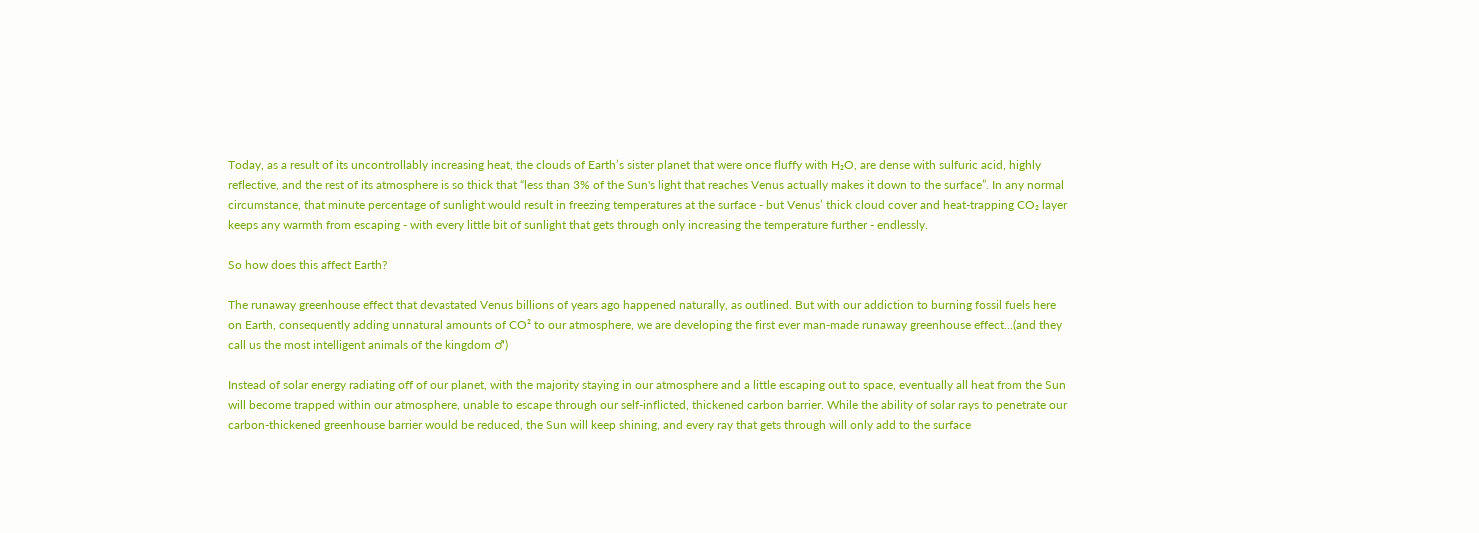Today, as a result of its uncontrollably increasing heat, the clouds of Earth’s sister planet that were once fluffy with H₂O, are dense with sulfuric acid, highly reflective, and the rest of its atmosphere is so thick that “less than 3% of the Sun's light that reaches Venus actually makes it down to the surface”. In any normal circumstance, that minute percentage of sunlight would result in freezing temperatures at the surface - but Venus’ thick cloud cover and heat-trapping CO₂ layer keeps any warmth from escaping - with every little bit of sunlight that gets through only increasing the temperature further - endlessly.

So how does this affect Earth?

The runaway greenhouse effect that devastated Venus billions of years ago happened naturally, as outlined. But with our addiction to burning fossil fuels here on Earth, consequently adding unnatural amounts of CO² to our atmosphere, we are developing the first ever man-made runaway greenhouse effect...(and they call us the most intelligent animals of the kingdom ♂)

Instead of solar energy radiating off of our planet, with the majority staying in our atmosphere and a little escaping out to space, eventually all heat from the Sun will become trapped within our atmosphere, unable to escape through our self-inflicted, thickened carbon barrier. While the ability of solar rays to penetrate our carbon-thickened greenhouse barrier would be reduced, the Sun will keep shining, and every ray that gets through will only add to the surface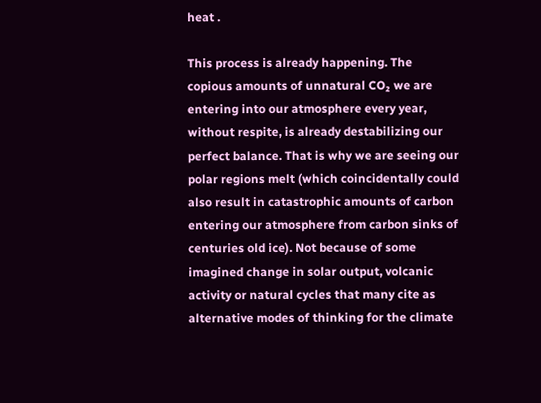heat .

This process is already happening. The copious amounts of unnatural CO₂ we are entering into our atmosphere every year, without respite, is already destabilizing our perfect balance. That is why we are seeing our polar regions melt (which coincidentally could also result in catastrophic amounts of carbon entering our atmosphere from carbon sinks of centuries old ice). Not because of some imagined change in solar output, volcanic activity or natural cycles that many cite as alternative modes of thinking for the climate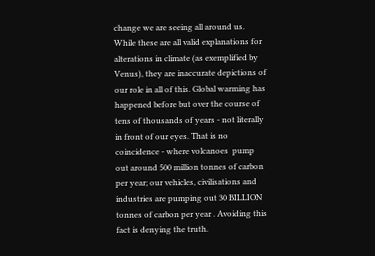change we are seeing all around us. While these are all valid explanations for alterations in climate (as exemplified by Venus), they are inaccurate depictions of our role in all of this. Global warming has happened before but over the course of tens of thousands of years - not literally in front of our eyes. That is no coincidence - where volcanoes  pump out around 500 million tonnes of carbon per year; our vehicles, civilisations and industries are pumping out 30 BILLION tonnes of carbon per year . Avoiding this fact is denying the truth.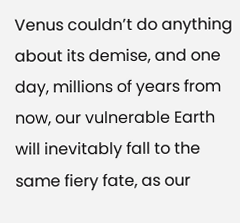Venus couldn’t do anything about its demise, and one day, millions of years from now, our vulnerable Earth will inevitably fall to the same fiery fate, as our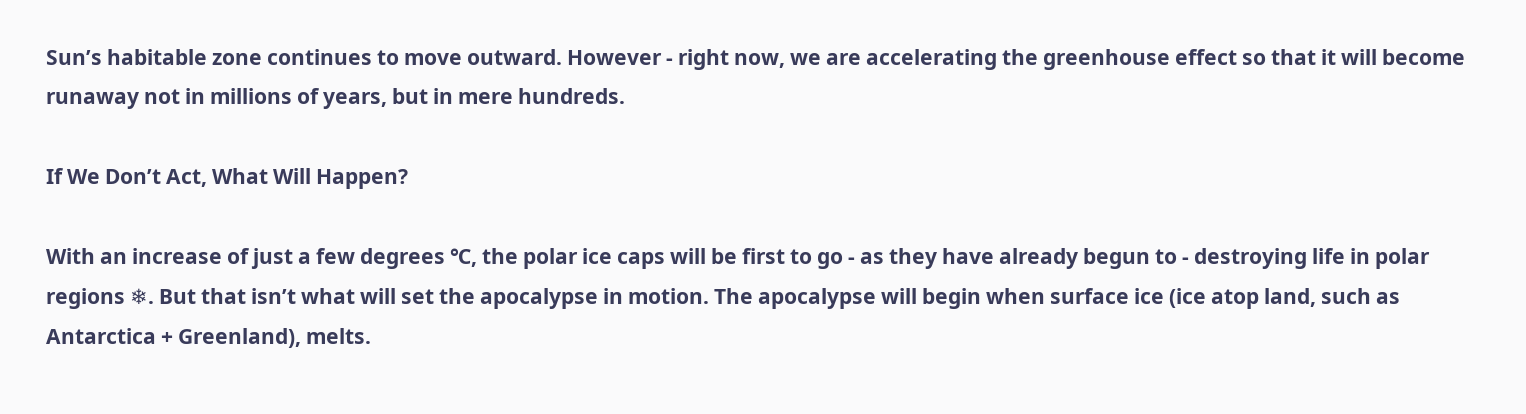Sun’s habitable zone continues to move outward. However - right now, we are accelerating the greenhouse effect so that it will become runaway not in millions of years, but in mere hundreds.

If We Don’t Act, What Will Happen?

With an increase of just a few degrees ℃, the polar ice caps will be first to go - as they have already begun to - destroying life in polar regions ❄. But that isn’t what will set the apocalypse in motion. The apocalypse will begin when surface ice (ice atop land, such as Antarctica + Greenland), melts.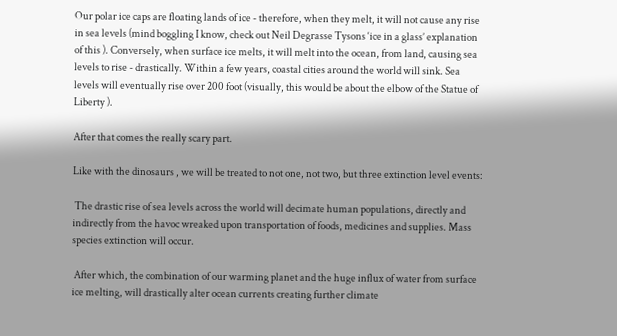Our polar ice caps are floating lands of ice - therefore, when they melt, it will not cause any rise in sea levels (mind boggling I know, check out Neil Degrasse Tysons ‘ice in a glass’ explanation of this ). Conversely, when surface ice melts, it will melt into the ocean, from land, causing sea levels to rise - drastically. Within a few years, coastal cities around the world will sink. Sea levels will eventually rise over 200 foot (visually, this would be about the elbow of the Statue of Liberty ).

After that comes the really scary part.

Like with the dinosaurs , we will be treated to not one, not two, but three extinction level events:

 The drastic rise of sea levels across the world will decimate human populations, directly and indirectly from the havoc wreaked upon transportation of foods, medicines and supplies. Mass species extinction will occur.

 After which, the combination of our warming planet and the huge influx of water from surface ice melting, will drastically alter ocean currents creating further climate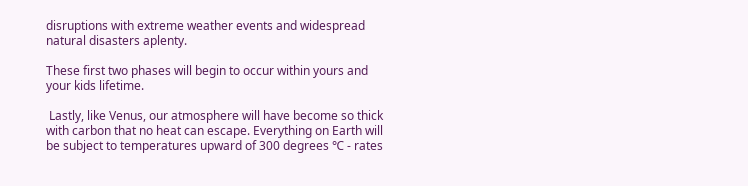disruptions with extreme weather events and widespread natural disasters aplenty.

These first two phases will begin to occur within yours and your kids lifetime.

 Lastly, like Venus, our atmosphere will have become so thick with carbon that no heat can escape. Everything on Earth will be subject to temperatures upward of 300 degrees ℃ - rates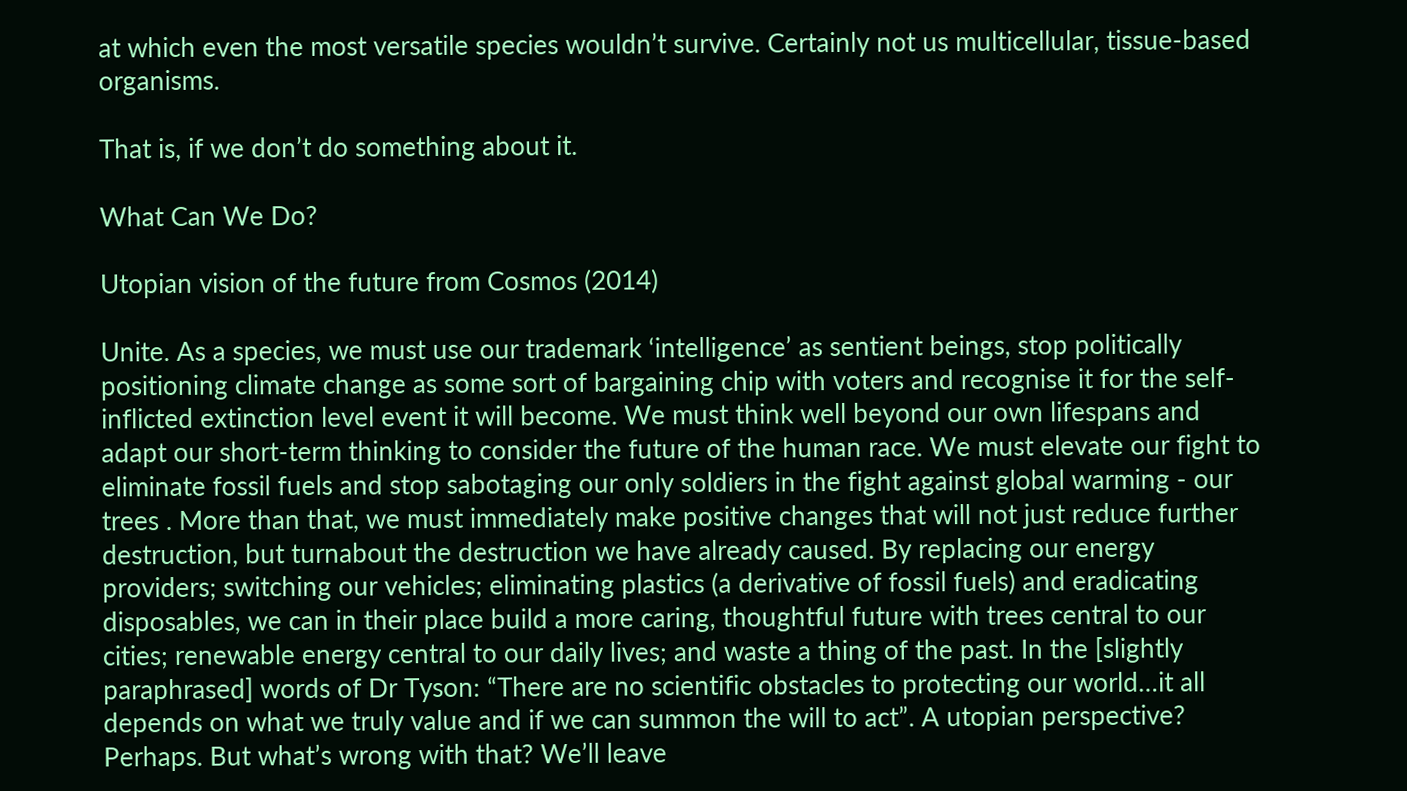at which even the most versatile species wouldn’t survive. Certainly not us multicellular, tissue-based organisms.

That is, if we don’t do something about it.

What Can We Do?

Utopian vision of the future from Cosmos (2014)

Unite. As a species, we must use our trademark ‘intelligence’ as sentient beings, stop politically positioning climate change as some sort of bargaining chip with voters and recognise it for the self-inflicted extinction level event it will become. We must think well beyond our own lifespans and adapt our short-term thinking to consider the future of the human race. We must elevate our fight to eliminate fossil fuels and stop sabotaging our only soldiers in the fight against global warming - our trees . More than that, we must immediately make positive changes that will not just reduce further destruction, but turnabout the destruction we have already caused. By replacing our energy providers; switching our vehicles; eliminating plastics (a derivative of fossil fuels) and eradicating disposables, we can in their place build a more caring, thoughtful future with trees central to our cities; renewable energy central to our daily lives; and waste a thing of the past. In the [slightly paraphrased] words of Dr Tyson: “There are no scientific obstacles to protecting our world…it all depends on what we truly value and if we can summon the will to act”. A utopian perspective? Perhaps. But what’s wrong with that? We’ll leave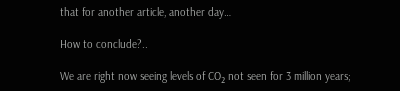that for another article, another day…

How to conclude?..

We are right now seeing levels of CO₂ not seen for 3 million years;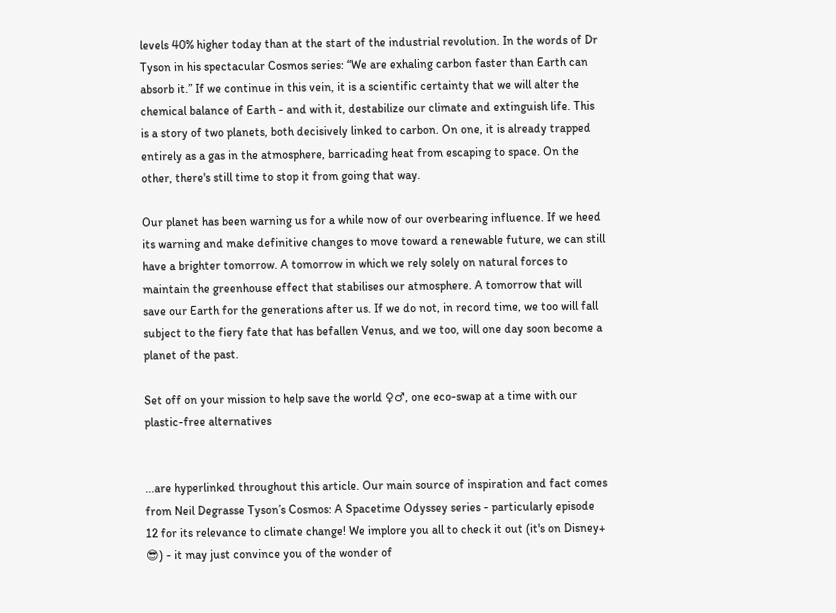levels 40% higher today than at the start of the industrial revolution. In the words of Dr Tyson in his spectacular Cosmos series: “We are exhaling carbon faster than Earth can absorb it.” If we continue in this vein, it is a scientific certainty that we will alter the chemical balance of Earth - and with it, destabilize our climate and extinguish life. This is a story of two planets, both decisively linked to carbon. On one, it is already trapped entirely as a gas in the atmosphere, barricading heat from escaping to space. On the other, there's still time to stop it from going that way.

Our planet has been warning us for a while now of our overbearing influence. If we heed its warning and make definitive changes to move toward a renewable future, we can still have a brighter tomorrow. A tomorrow in which we rely solely on natural forces to maintain the greenhouse effect that stabilises our atmosphere. A tomorrow that will save our Earth for the generations after us. If we do not, in record time, we too will fall subject to the fiery fate that has befallen Venus, and we too, will one day soon become a planet of the past.

Set off on your mission to help save the world ♀♂, one eco-swap at a time with our plastic-free alternatives


...are hyperlinked throughout this article. Our main source of inspiration and fact comes from Neil Degrasse Tyson’s Cosmos: A Spacetime Odyssey series - particularly episode 12 for its relevance to climate change! We implore you all to check it out (it's on Disney+ 😎) - it may just convince you of the wonder of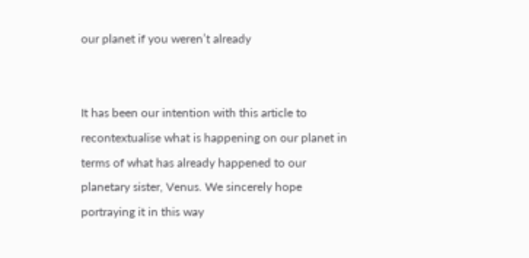our planet if you weren’t already


It has been our intention with this article to recontextualise what is happening on our planet in terms of what has already happened to our planetary sister, Venus. We sincerely hope portraying it in this way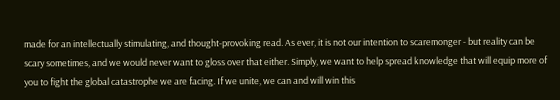made for an intellectually stimulating, and thought-provoking read. As ever, it is not our intention to scaremonger - but reality can be scary sometimes, and we would never want to gloss over that either. Simply, we want to help spread knowledge that will equip more of you to fight the global catastrophe we are facing. If we unite, we can and will win this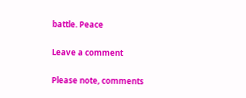battle. Peace

Leave a comment

Please note, comments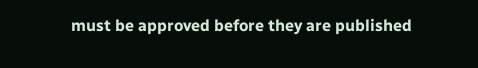must be approved before they are published